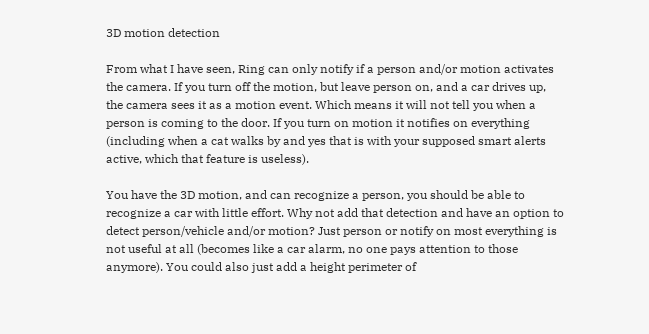3D motion detection

From what I have seen, Ring can only notify if a person and/or motion activates the camera. If you turn off the motion, but leave person on, and a car drives up, the camera sees it as a motion event. Which means it will not tell you when a person is coming to the door. If you turn on motion it notifies on everything (including when a cat walks by and yes that is with your supposed smart alerts active, which that feature is useless).

You have the 3D motion, and can recognize a person, you should be able to recognize a car with little effort. Why not add that detection and have an option to detect person/vehicle and/or motion? Just person or notify on most everything is not useful at all (becomes like a car alarm, no one pays attention to those anymore). You could also just add a height perimeter of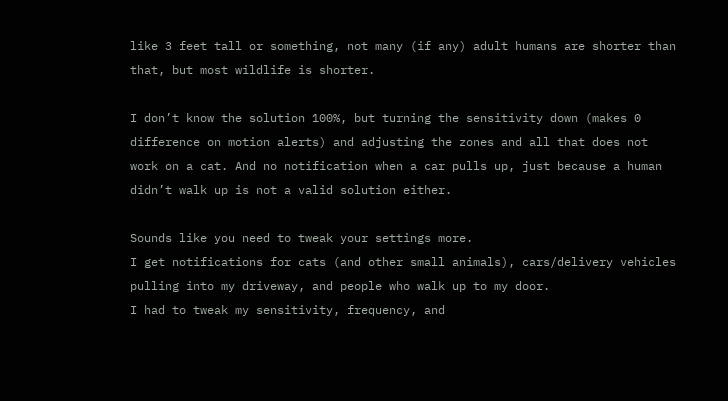like 3 feet tall or something, not many (if any) adult humans are shorter than that, but most wildlife is shorter.

I don’t know the solution 100%, but turning the sensitivity down (makes 0 difference on motion alerts) and adjusting the zones and all that does not work on a cat. And no notification when a car pulls up, just because a human didn’t walk up is not a valid solution either.

Sounds like you need to tweak your settings more.
I get notifications for cats (and other small animals), cars/delivery vehicles pulling into my driveway, and people who walk up to my door.
I had to tweak my sensitivity, frequency, and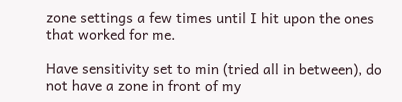zone settings a few times until I hit upon the ones that worked for me.

Have sensitivity set to min (tried all in between), do not have a zone in front of my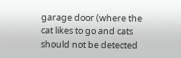garage door (where the cat likes to go and cats should not be detected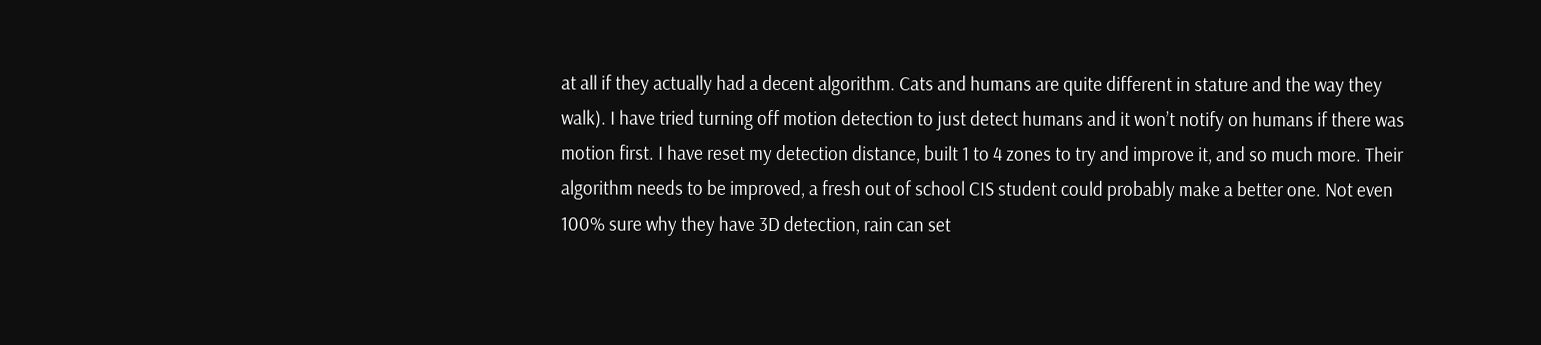at all if they actually had a decent algorithm. Cats and humans are quite different in stature and the way they walk). I have tried turning off motion detection to just detect humans and it won’t notify on humans if there was motion first. I have reset my detection distance, built 1 to 4 zones to try and improve it, and so much more. Their algorithm needs to be improved, a fresh out of school CIS student could probably make a better one. Not even 100% sure why they have 3D detection, rain can set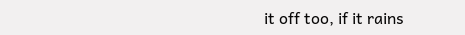it off too, if it rains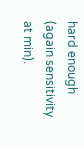hard enough (again sensitivity at min).